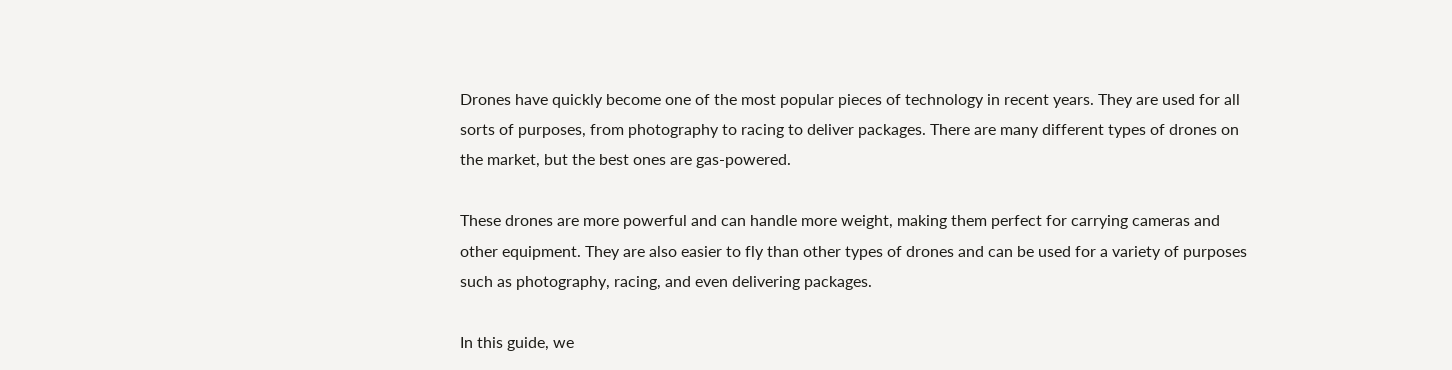Drones have quickly become one of the most popular pieces of technology in recent years. They are used for all sorts of purposes, from photography to racing to deliver packages. There are many different types of drones on the market, but the best ones are gas-powered.

These drones are more powerful and can handle more weight, making them perfect for carrying cameras and other equipment. They are also easier to fly than other types of drones and can be used for a variety of purposes such as photography, racing, and even delivering packages.

In this guide, we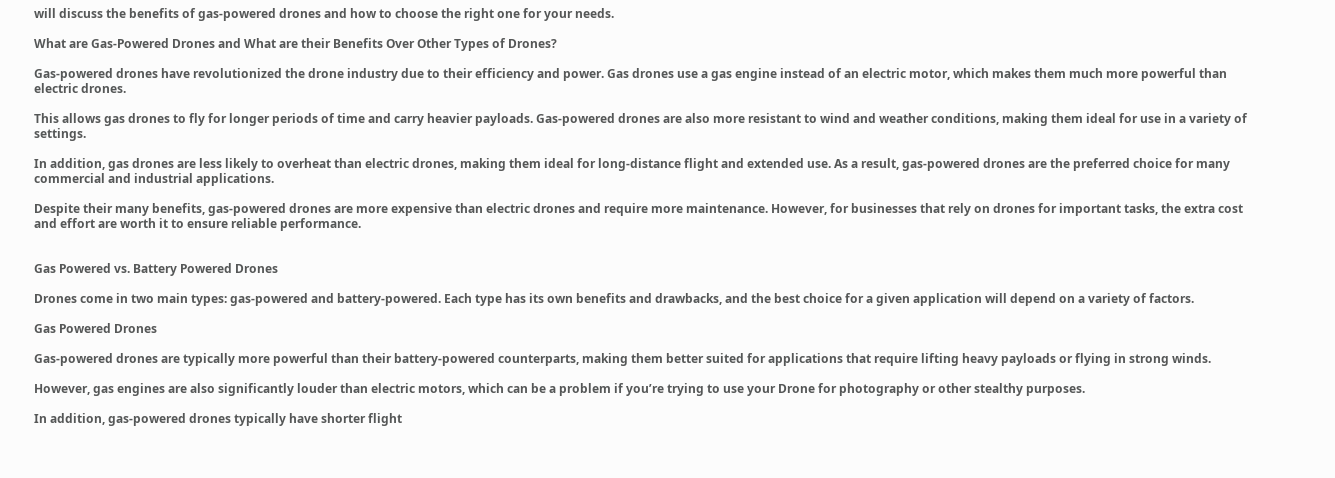will discuss the benefits of gas-powered drones and how to choose the right one for your needs.

What are Gas-Powered Drones and What are their Benefits Over Other Types of Drones?

Gas-powered drones have revolutionized the drone industry due to their efficiency and power. Gas drones use a gas engine instead of an electric motor, which makes them much more powerful than electric drones.

This allows gas drones to fly for longer periods of time and carry heavier payloads. Gas-powered drones are also more resistant to wind and weather conditions, making them ideal for use in a variety of settings.

In addition, gas drones are less likely to overheat than electric drones, making them ideal for long-distance flight and extended use. As a result, gas-powered drones are the preferred choice for many commercial and industrial applications.

Despite their many benefits, gas-powered drones are more expensive than electric drones and require more maintenance. However, for businesses that rely on drones for important tasks, the extra cost and effort are worth it to ensure reliable performance.


Gas Powered vs. Battery Powered Drones

Drones come in two main types: gas-powered and battery-powered. Each type has its own benefits and drawbacks, and the best choice for a given application will depend on a variety of factors.

Gas Powered Drones

Gas-powered drones are typically more powerful than their battery-powered counterparts, making them better suited for applications that require lifting heavy payloads or flying in strong winds.

However, gas engines are also significantly louder than electric motors, which can be a problem if you’re trying to use your Drone for photography or other stealthy purposes.

In addition, gas-powered drones typically have shorter flight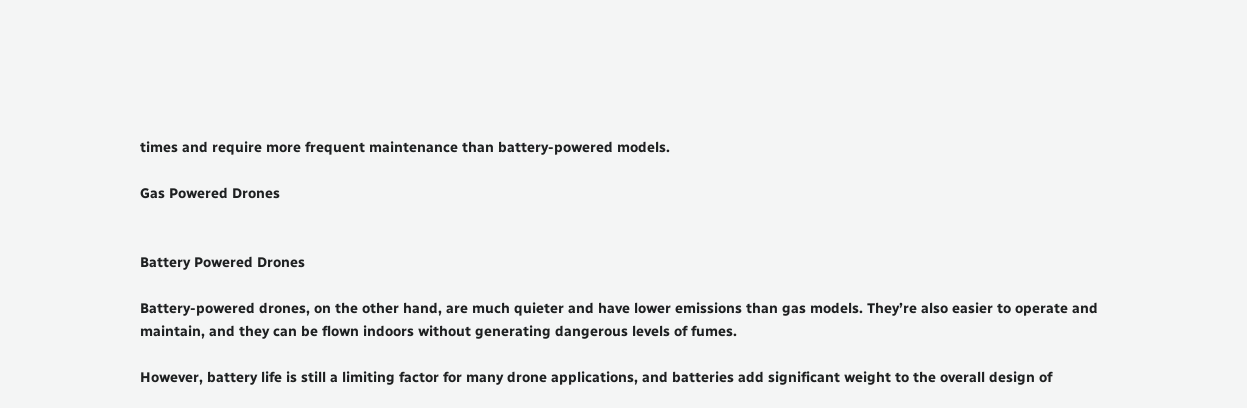times and require more frequent maintenance than battery-powered models.

Gas Powered Drones


Battery Powered Drones

Battery-powered drones, on the other hand, are much quieter and have lower emissions than gas models. They’re also easier to operate and maintain, and they can be flown indoors without generating dangerous levels of fumes.

However, battery life is still a limiting factor for many drone applications, and batteries add significant weight to the overall design of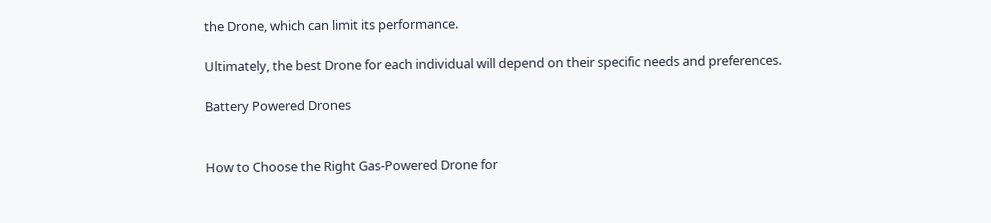the Drone, which can limit its performance.

Ultimately, the best Drone for each individual will depend on their specific needs and preferences.

Battery Powered Drones


How to Choose the Right Gas-Powered Drone for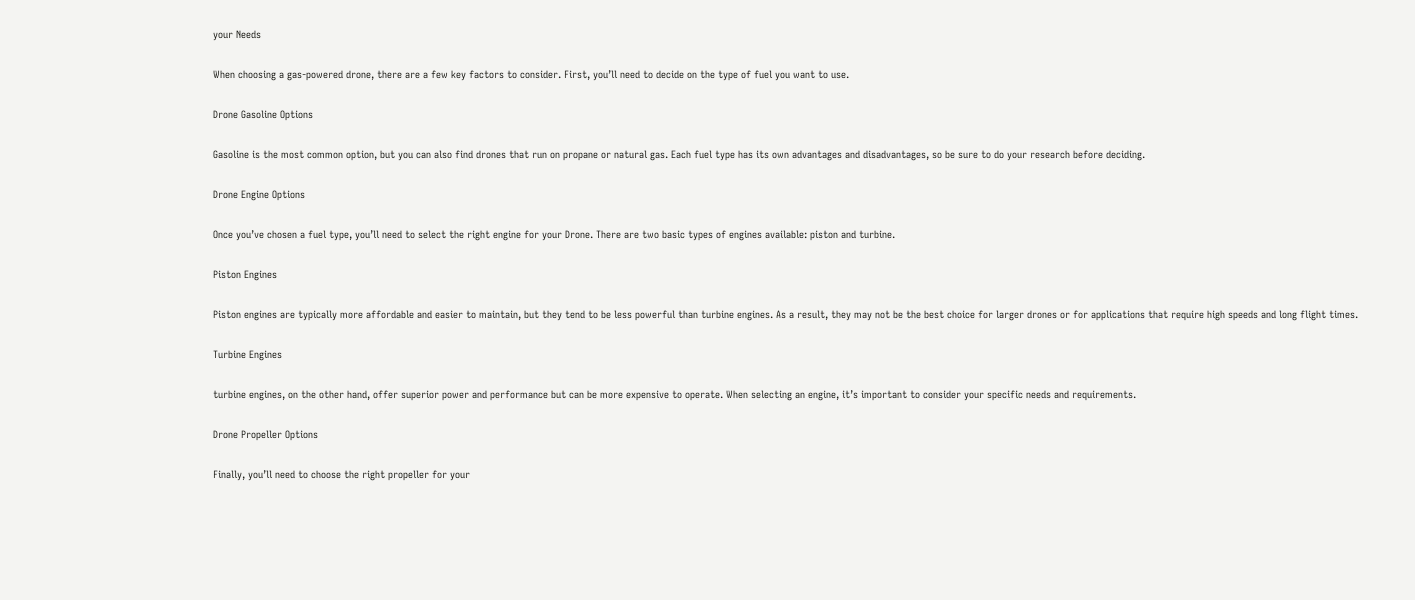your Needs

When choosing a gas-powered drone, there are a few key factors to consider. First, you’ll need to decide on the type of fuel you want to use.

Drone Gasoline Options

Gasoline is the most common option, but you can also find drones that run on propane or natural gas. Each fuel type has its own advantages and disadvantages, so be sure to do your research before deciding.

Drone Engine Options

Once you’ve chosen a fuel type, you’ll need to select the right engine for your Drone. There are two basic types of engines available: piston and turbine.

Piston Engines

Piston engines are typically more affordable and easier to maintain, but they tend to be less powerful than turbine engines. As a result, they may not be the best choice for larger drones or for applications that require high speeds and long flight times.

Turbine Engines

turbine engines, on the other hand, offer superior power and performance but can be more expensive to operate. When selecting an engine, it’s important to consider your specific needs and requirements.

Drone Propeller Options

Finally, you’ll need to choose the right propeller for your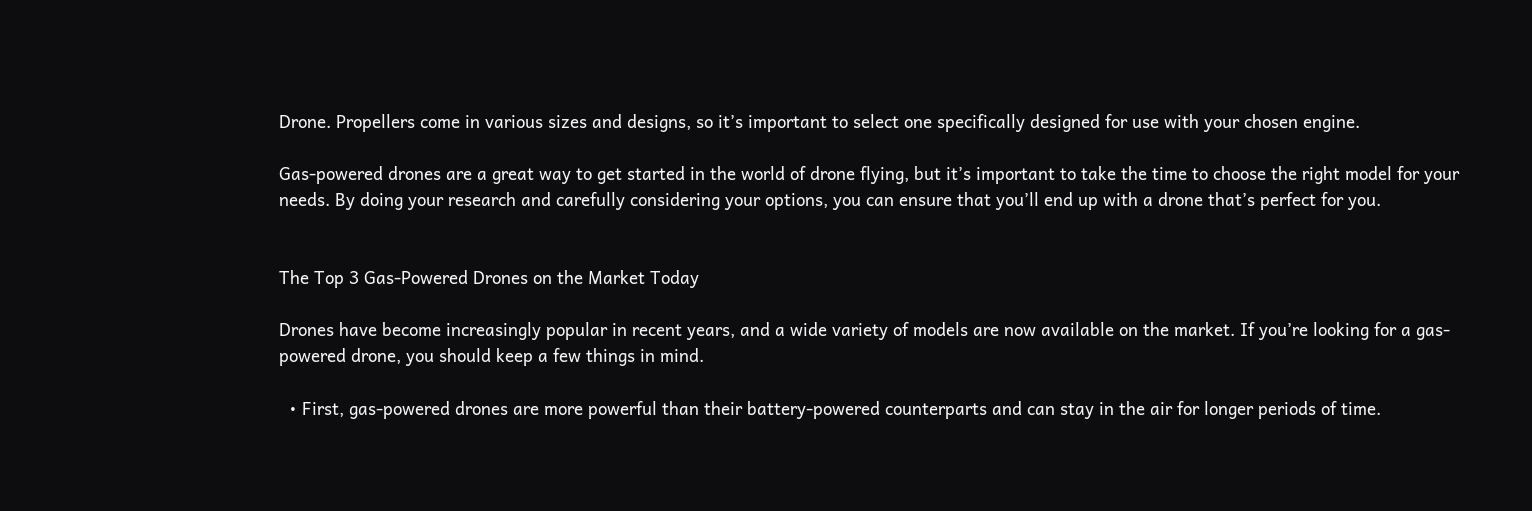Drone. Propellers come in various sizes and designs, so it’s important to select one specifically designed for use with your chosen engine.

Gas-powered drones are a great way to get started in the world of drone flying, but it’s important to take the time to choose the right model for your needs. By doing your research and carefully considering your options, you can ensure that you’ll end up with a drone that’s perfect for you.


The Top 3 Gas-Powered Drones on the Market Today

Drones have become increasingly popular in recent years, and a wide variety of models are now available on the market. If you’re looking for a gas-powered drone, you should keep a few things in mind.

  • First, gas-powered drones are more powerful than their battery-powered counterparts and can stay in the air for longer periods of time.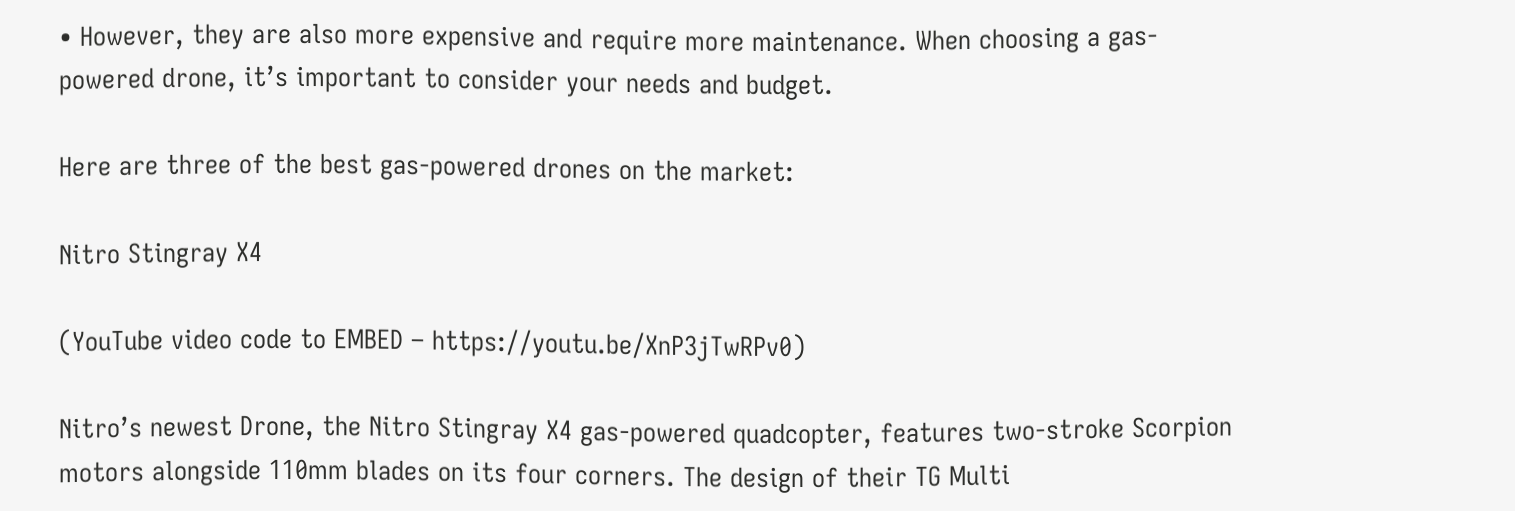• However, they are also more expensive and require more maintenance. When choosing a gas-powered drone, it’s important to consider your needs and budget.

Here are three of the best gas-powered drones on the market:

Nitro Stingray X4

(YouTube video code to EMBED – https://youtu.be/XnP3jTwRPv0)

Nitro’s newest Drone, the Nitro Stingray X4 gas-powered quadcopter, features two-stroke Scorpion motors alongside 110mm blades on its four corners. The design of their TG Multi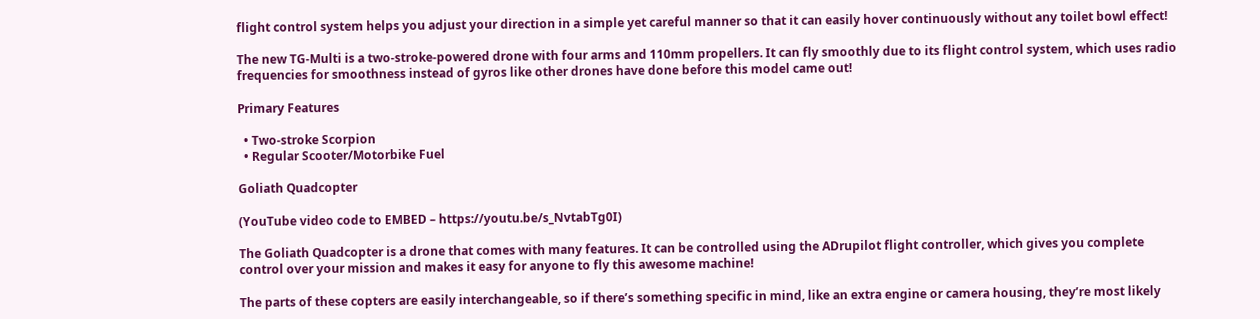flight control system helps you adjust your direction in a simple yet careful manner so that it can easily hover continuously without any toilet bowl effect!

The new TG-Multi is a two-stroke-powered drone with four arms and 110mm propellers. It can fly smoothly due to its flight control system, which uses radio frequencies for smoothness instead of gyros like other drones have done before this model came out!

Primary Features

  • Two-stroke Scorpion
  • Regular Scooter/Motorbike Fuel

Goliath Quadcopter

(YouTube video code to EMBED – https://youtu.be/s_NvtabTg0I)

The Goliath Quadcopter is a drone that comes with many features. It can be controlled using the ADrupilot flight controller, which gives you complete control over your mission and makes it easy for anyone to fly this awesome machine!

The parts of these copters are easily interchangeable, so if there’s something specific in mind, like an extra engine or camera housing, they’re most likely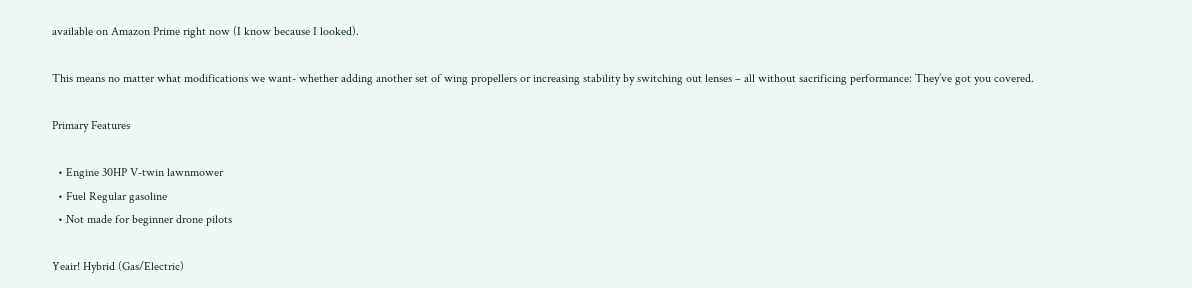available on Amazon Prime right now (I know because I looked).

This means no matter what modifications we want- whether adding another set of wing propellers or increasing stability by switching out lenses – all without sacrificing performance: They’ve got you covered.

Primary Features

  • Engine 30HP V-twin lawnmower
  • Fuel Regular gasoline
  • Not made for beginner drone pilots

Yeair! Hybrid (Gas/Electric)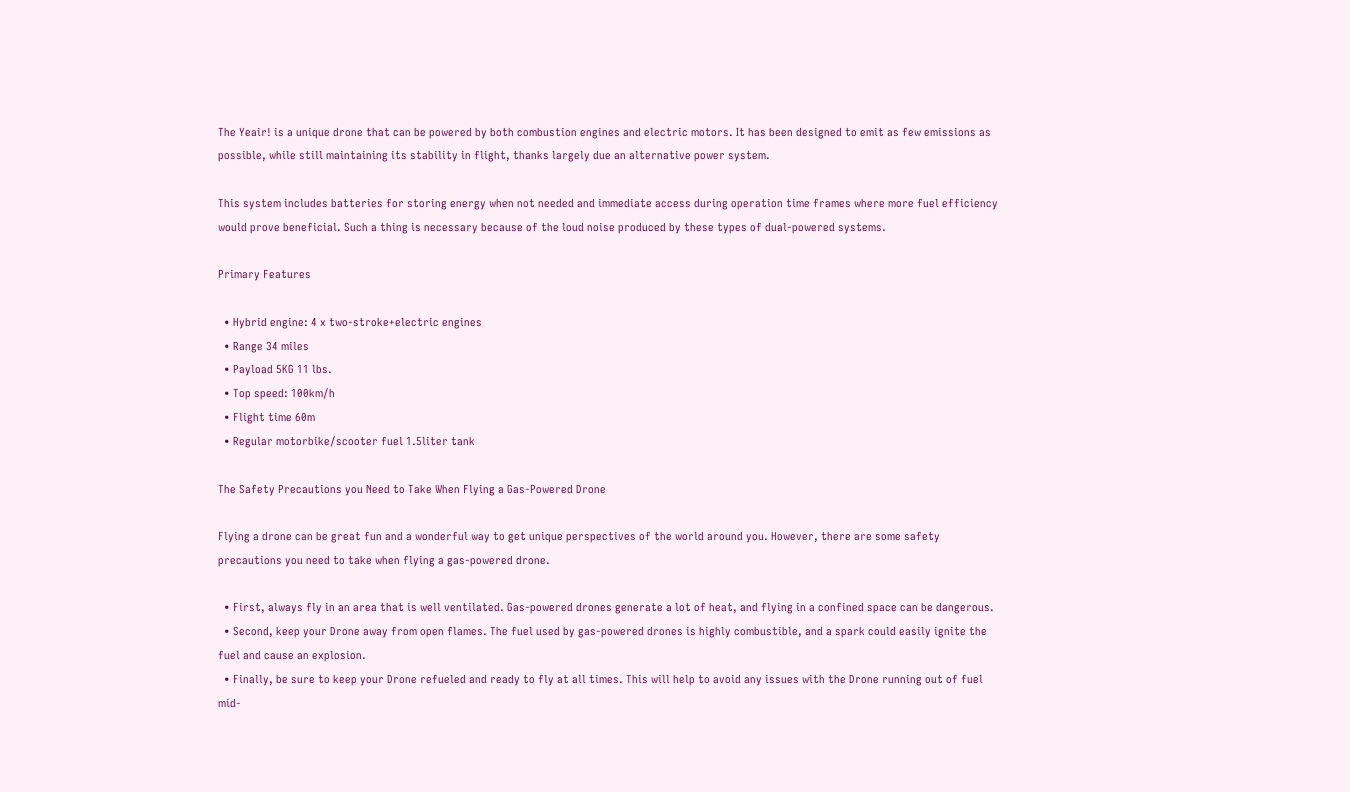The Yeair! is a unique drone that can be powered by both combustion engines and electric motors. It has been designed to emit as few emissions as possible, while still maintaining its stability in flight, thanks largely due an alternative power system.

This system includes batteries for storing energy when not needed and immediate access during operation time frames where more fuel efficiency would prove beneficial. Such a thing is necessary because of the loud noise produced by these types of dual-powered systems.

Primary Features

  • Hybrid engine: 4 x two-stroke+electric engines
  • Range 34 miles
  • Payload 5KG 11 lbs.
  • Top speed: 100km/h
  • Flight time 60m
  • Regular motorbike/scooter fuel 1.5liter tank

The Safety Precautions you Need to Take When Flying a Gas-Powered Drone

Flying a drone can be great fun and a wonderful way to get unique perspectives of the world around you. However, there are some safety precautions you need to take when flying a gas-powered drone.

  • First, always fly in an area that is well ventilated. Gas-powered drones generate a lot of heat, and flying in a confined space can be dangerous.
  • Second, keep your Drone away from open flames. The fuel used by gas-powered drones is highly combustible, and a spark could easily ignite the fuel and cause an explosion.
  • Finally, be sure to keep your Drone refueled and ready to fly at all times. This will help to avoid any issues with the Drone running out of fuel mid-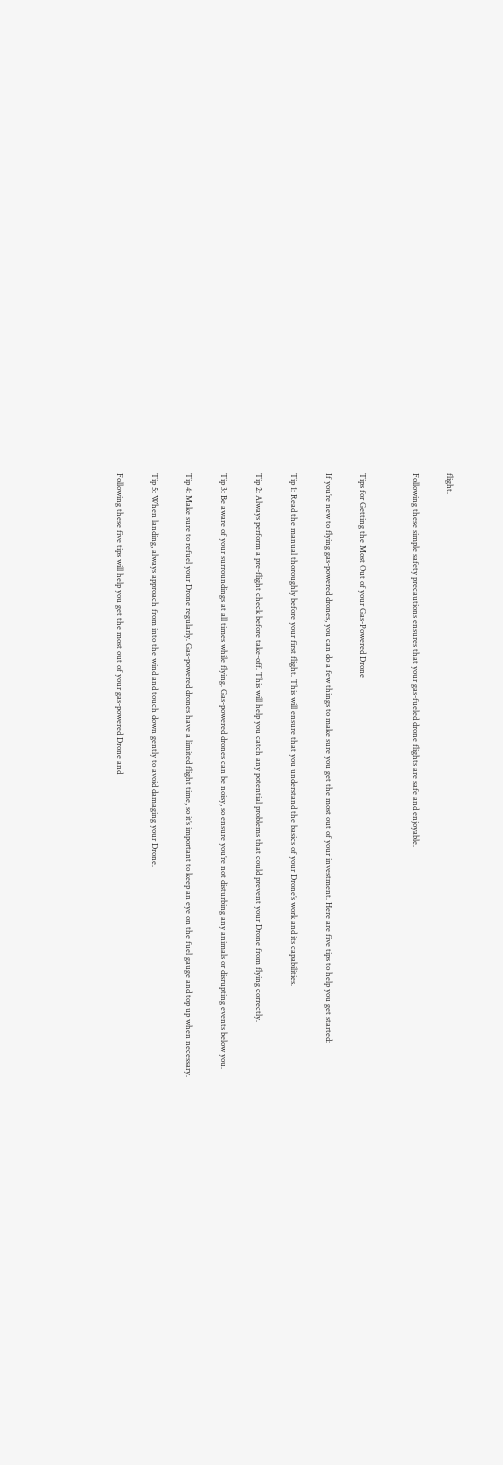flight.

Following these simple safety precautions ensures that your gas-fueled drone flights are safe and enjoyable.


Tips for Getting the Most Out of your Gas-Powered Drone

If you’re new to flying gas-powered drones, you can do a few things to make sure you get the most out of your investment. Here are five tips to help you get started:

Tip 1: Read the manual thoroughly before your first flight. This will ensure that you understand the basics of your Drone’s work and its capabilities.

Tip 2: Always perform a pre-flight check before take-off. This will help you catch any potential problems that could prevent your Drone from flying correctly.

Tip 3: Be aware of your surroundings at all times while flying. Gas-powered drones can be noisy, so ensure you’re not disturbing any animals or disrupting events below you.

Tip 4: Make sure to refuel your Drone regularly. Gas-powered drones have a limited flight time, so it’s important to keep an eye on the fuel gauge and top up when necessary.

Tip 5: When landing, always approach from into the wind and touch down gently to avoid damaging your Drone.

Following these five tips will help you get the most out of your gas-powered Drone and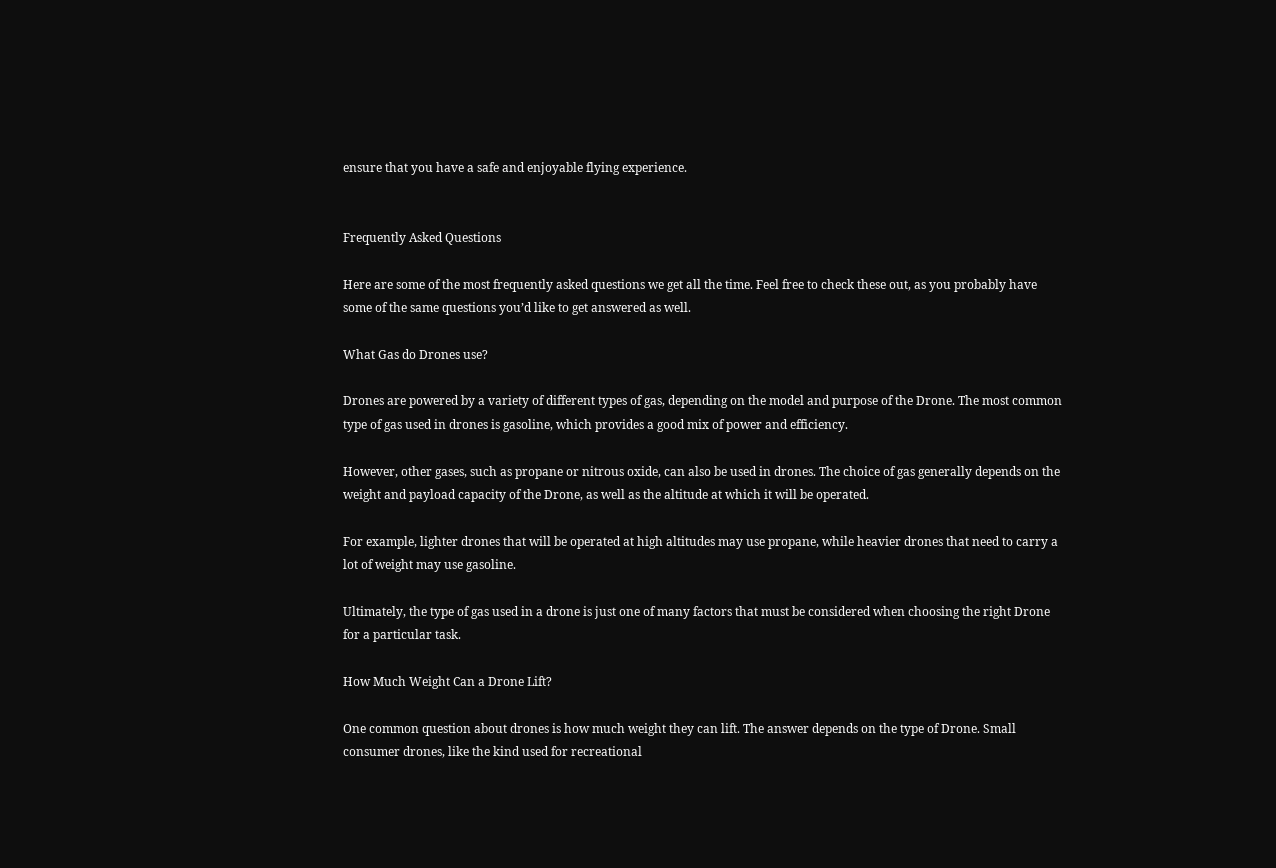ensure that you have a safe and enjoyable flying experience.


Frequently Asked Questions

Here are some of the most frequently asked questions we get all the time. Feel free to check these out, as you probably have some of the same questions you’d like to get answered as well.

What Gas do Drones use?

Drones are powered by a variety of different types of gas, depending on the model and purpose of the Drone. The most common type of gas used in drones is gasoline, which provides a good mix of power and efficiency.

However, other gases, such as propane or nitrous oxide, can also be used in drones. The choice of gas generally depends on the weight and payload capacity of the Drone, as well as the altitude at which it will be operated.

For example, lighter drones that will be operated at high altitudes may use propane, while heavier drones that need to carry a lot of weight may use gasoline.

Ultimately, the type of gas used in a drone is just one of many factors that must be considered when choosing the right Drone for a particular task.

How Much Weight Can a Drone Lift?

One common question about drones is how much weight they can lift. The answer depends on the type of Drone. Small consumer drones, like the kind used for recreational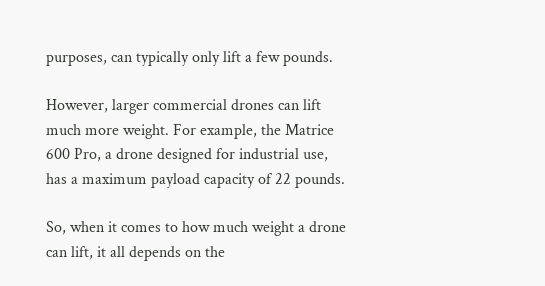purposes, can typically only lift a few pounds.

However, larger commercial drones can lift much more weight. For example, the Matrice 600 Pro, a drone designed for industrial use, has a maximum payload capacity of 22 pounds.

So, when it comes to how much weight a drone can lift, it all depends on the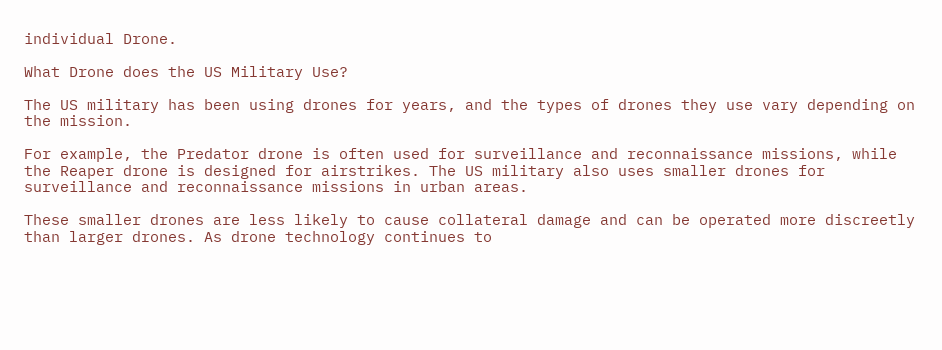individual Drone.

What Drone does the US Military Use?

The US military has been using drones for years, and the types of drones they use vary depending on the mission.

For example, the Predator drone is often used for surveillance and reconnaissance missions, while the Reaper drone is designed for airstrikes. The US military also uses smaller drones for surveillance and reconnaissance missions in urban areas.

These smaller drones are less likely to cause collateral damage and can be operated more discreetly than larger drones. As drone technology continues to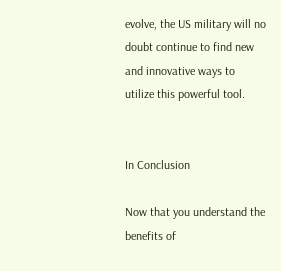evolve, the US military will no doubt continue to find new and innovative ways to utilize this powerful tool.


In Conclusion

Now that you understand the benefits of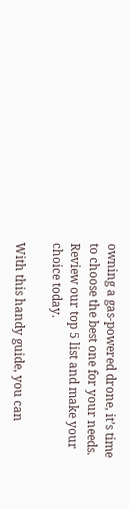owning a gas-powered drone, it’s time to choose the best one for your needs. Review our top 5 list and make your choice today.

With this handy guide, you can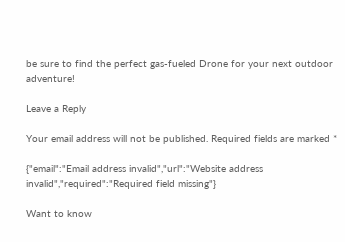be sure to find the perfect gas-fueled Drone for your next outdoor adventure!

Leave a Reply

Your email address will not be published. Required fields are marked *

{"email":"Email address invalid","url":"Website address invalid","required":"Required field missing"}

Want to know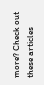more? Check out these articles